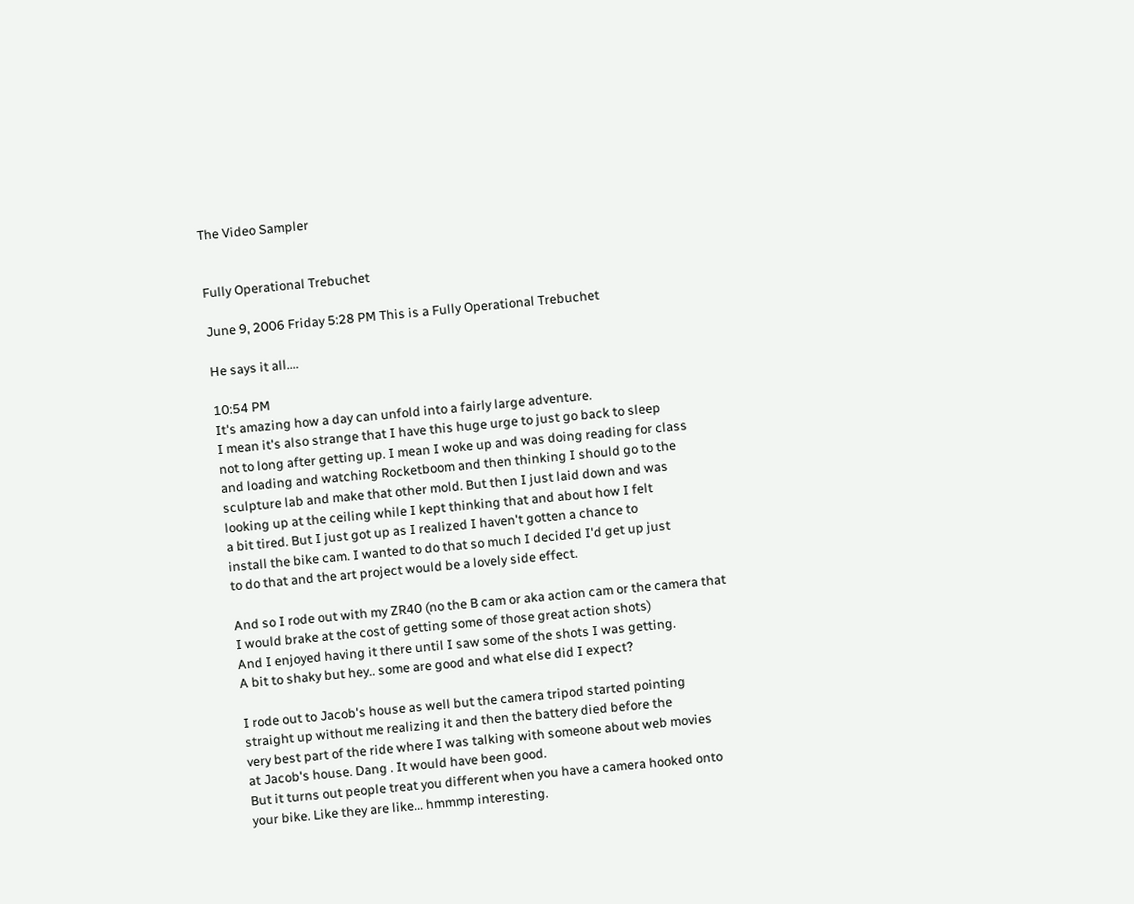The Video Sampler


Fully Operational Trebuchet

June 9, 2006 Friday 5:28 PM This is a Fully Operational Trebuchet

He says it all....

10:54 PM
It's amazing how a day can unfold into a fairly large adventure.
I mean it's also strange that I have this huge urge to just go back to sleep
not to long after getting up. I mean I woke up and was doing reading for class
and loading and watching Rocketboom and then thinking I should go to the
sculpture lab and make that other mold. But then I just laid down and was
looking up at the ceiling while I kept thinking that and about how I felt
a bit tired. But I just got up as I realized I haven't gotten a chance to
install the bike cam. I wanted to do that so much I decided I'd get up just
to do that and the art project would be a lovely side effect.

And so I rode out with my ZR40 (no the B cam or aka action cam or the camera that
I would brake at the cost of getting some of those great action shots)
And I enjoyed having it there until I saw some of the shots I was getting.
A bit to shaky but hey.. some are good and what else did I expect?

I rode out to Jacob's house as well but the camera tripod started pointing
straight up without me realizing it and then the battery died before the
very best part of the ride where I was talking with someone about web movies
at Jacob's house. Dang . It would have been good.
But it turns out people treat you different when you have a camera hooked onto
your bike. Like they are like... hmmmp interesting.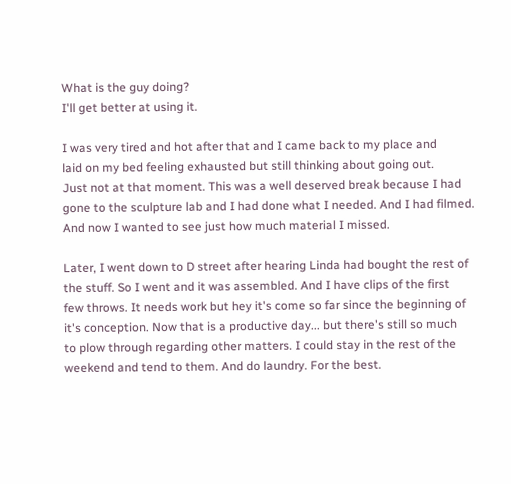What is the guy doing?
I'll get better at using it.

I was very tired and hot after that and I came back to my place and
laid on my bed feeling exhausted but still thinking about going out.
Just not at that moment. This was a well deserved break because I had
gone to the sculpture lab and I had done what I needed. And I had filmed.
And now I wanted to see just how much material I missed.

Later, I went down to D street after hearing Linda had bought the rest of
the stuff. So I went and it was assembled. And I have clips of the first
few throws. It needs work but hey it's come so far since the beginning of
it's conception. Now that is a productive day... but there's still so much
to plow through regarding other matters. I could stay in the rest of the
weekend and tend to them. And do laundry. For the best.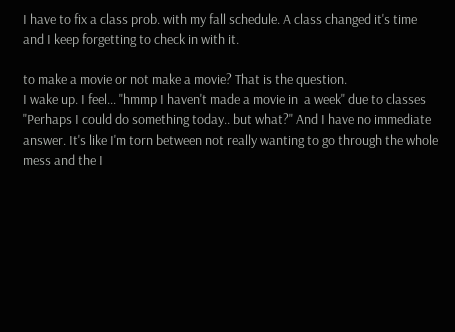I have to fix a class prob. with my fall schedule. A class changed it's time
and I keep forgetting to check in with it.

to make a movie or not make a movie? That is the question.
I wake up. I feel... "hmmp I haven't made a movie in  a week" due to classes
"Perhaps I could do something today.. but what?" And I have no immediate
answer. It's like I'm torn between not really wanting to go through the whole
mess and the I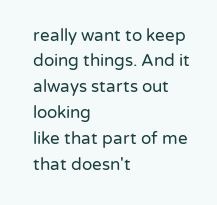really want to keep doing things. And it always starts out looking
like that part of me that doesn't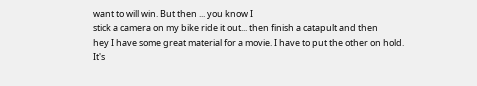want to will win. But then ... you know I
stick a camera on my bike ride it out... then finish a catapult and then
hey I have some great material for a movie. I have to put the other on hold.
It's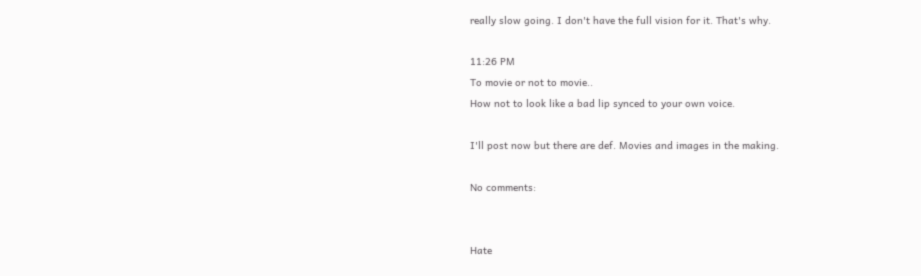really slow going. I don't have the full vision for it. That's why.

11:26 PM
To movie or not to movie..
How not to look like a bad lip synced to your own voice.

I'll post now but there are def. Movies and images in the making.

No comments:


Hate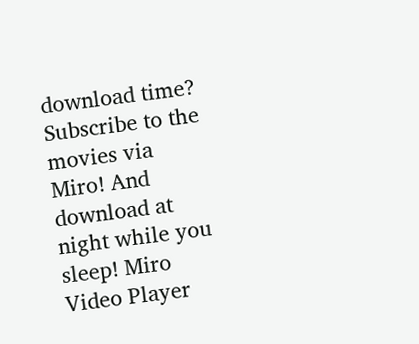download time? Subscribe to the movies via Miro! And download at night while you sleep! Miro Video Player